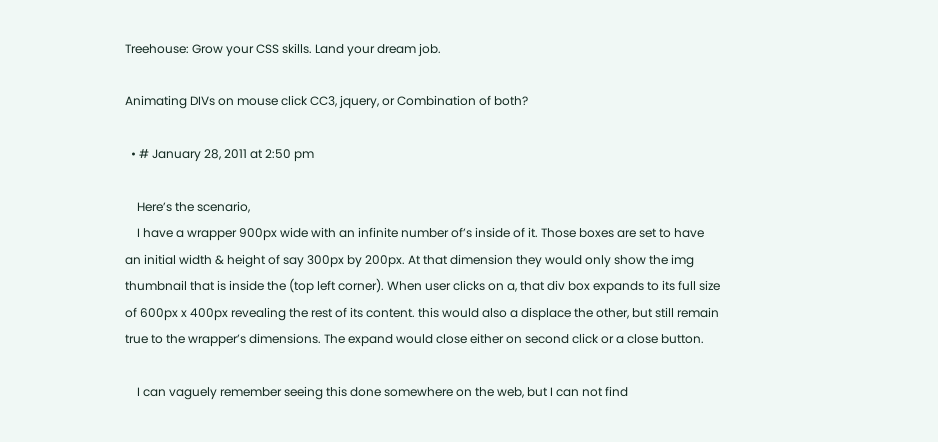Treehouse: Grow your CSS skills. Land your dream job.

Animating DIVs on mouse click CC3, jquery, or Combination of both?

  • # January 28, 2011 at 2:50 pm

    Here’s the scenario,
    I have a wrapper 900px wide with an infinite number of’s inside of it. Those boxes are set to have an initial width & height of say 300px by 200px. At that dimension they would only show the img thumbnail that is inside the (top left corner). When user clicks on a, that div box expands to its full size of 600px x 400px revealing the rest of its content. this would also a displace the other, but still remain true to the wrapper’s dimensions. The expand would close either on second click or a close button.

    I can vaguely remember seeing this done somewhere on the web, but I can not find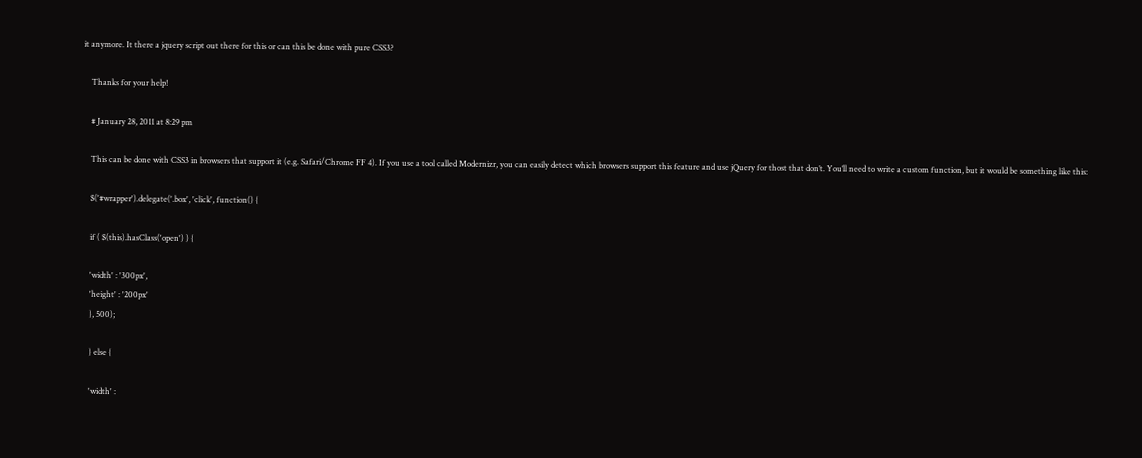it anymore. It there a jquery script out there for this or can this be done with pure CSS3?

    Thanks for your help!

    # January 28, 2011 at 8:29 pm

    This can be done with CSS3 in browsers that support it (e.g. Safari/Chrome FF 4). If you use a tool called Modernizr, you can easily detect which browsers support this feature and use jQuery for thost that don’t. You’ll need to write a custom function, but it would be something like this:

    $('#wrapper').delegate('.box', 'click', function() {

    if ( $(this).hasClass('open') ) {

    'width' : '300px',
    'height' : '200px'
    }, 500);

    } else {

    'width' :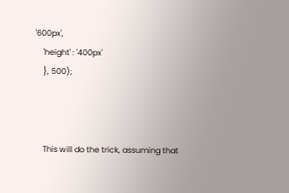'600px',
    'height' : '400px'
    }, 500);



    This will do the trick, assuming that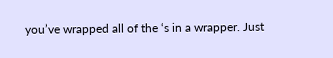you’ve wrapped all of the ‘s in a wrapper. Just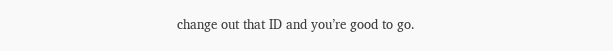change out that ID and you’re good to go.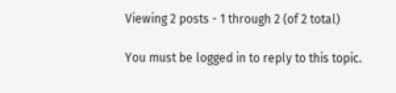Viewing 2 posts - 1 through 2 (of 2 total)

You must be logged in to reply to this topic.